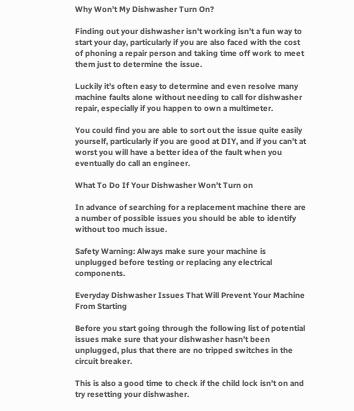Why Won’t My Dishwasher Turn On?

Finding out your dishwasher isn’t working isn’t a fun way to start your day, particularly if you are also faced with the cost of phoning a repair person and taking time off work to meet them just to determine the issue.

Luckily it’s often easy to determine and even resolve many machine faults alone without needing to call for dishwasher repair, especially if you happen to own a multimeter.

You could find you are able to sort out the issue quite easily yourself, particularly if you are good at DIY, and if you can’t at worst you will have a better idea of the fault when you eventually do call an engineer.

What To Do If Your Dishwasher Won’t Turn on

In advance of searching for a replacement machine there are a number of possible issues you should be able to identify without too much issue.

Safety Warning: Always make sure your machine is unplugged before testing or replacing any electrical components.

Everyday Dishwasher Issues That Will Prevent Your Machine From Starting

Before you start going through the following list of potential issues make sure that your dishwasher hasn’t been unplugged, plus that there are no tripped switches in the circuit breaker.

This is also a good time to check if the child lock isn’t on and try resetting your dishwasher.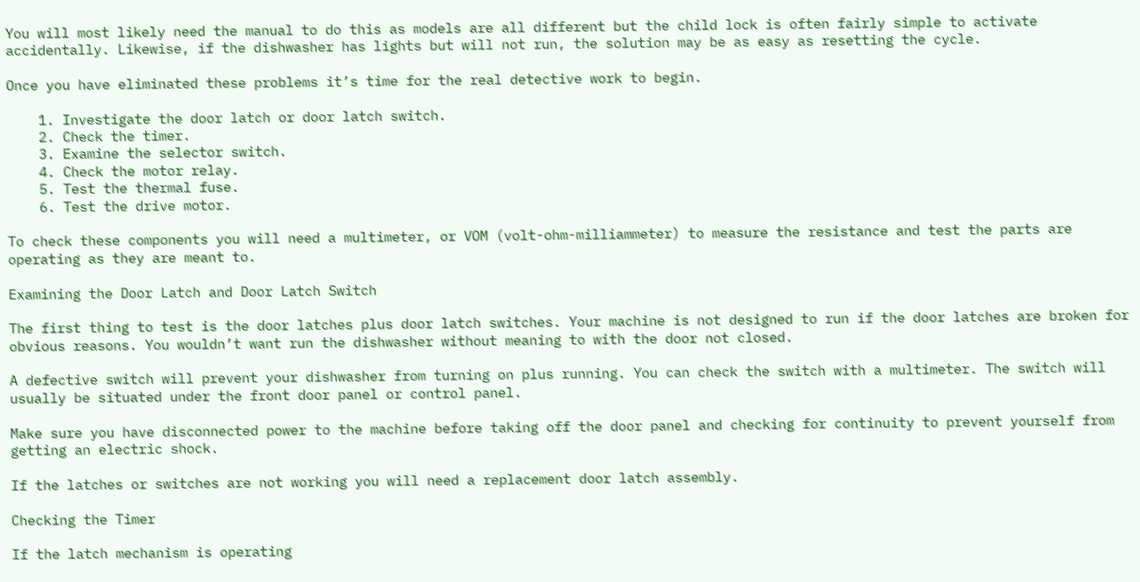You will most likely need the manual to do this as models are all different but the child lock is often fairly simple to activate accidentally. Likewise, if the dishwasher has lights but will not run, the solution may be as easy as resetting the cycle.

Once you have eliminated these problems it’s time for the real detective work to begin.

    1. Investigate the door latch or door latch switch.
    2. Check the timer.
    3. Examine the selector switch.
    4. Check the motor relay.
    5. Test the thermal fuse.
    6. Test the drive motor.

To check these components you will need a multimeter, or VOM (volt-ohm-milliammeter) to measure the resistance and test the parts are operating as they are meant to.

Examining the Door Latch and Door Latch Switch

The first thing to test is the door latches plus door latch switches. Your machine is not designed to run if the door latches are broken for obvious reasons. You wouldn’t want run the dishwasher without meaning to with the door not closed.

A defective switch will prevent your dishwasher from turning on plus running. You can check the switch with a multimeter. The switch will usually be situated under the front door panel or control panel.

Make sure you have disconnected power to the machine before taking off the door panel and checking for continuity to prevent yourself from getting an electric shock.

If the latches or switches are not working you will need a replacement door latch assembly.

Checking the Timer

If the latch mechanism is operating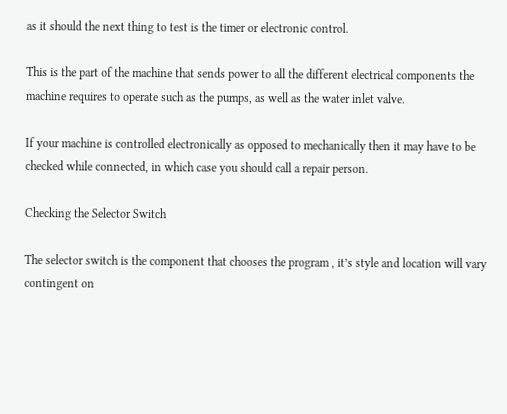as it should the next thing to test is the timer or electronic control.

This is the part of the machine that sends power to all the different electrical components the machine requires to operate such as the pumps, as well as the water inlet valve.

If your machine is controlled electronically as opposed to mechanically then it may have to be checked while connected, in which case you should call a repair person.

Checking the Selector Switch

The selector switch is the component that chooses the program , it’s style and location will vary contingent on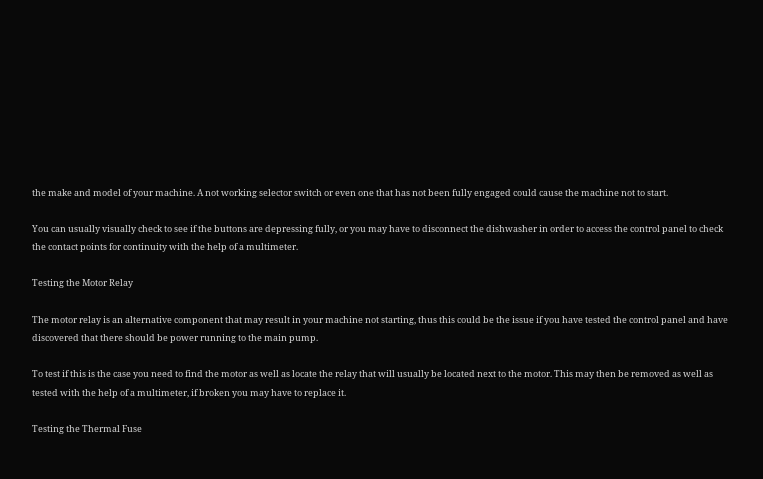the make and model of your machine. A not working selector switch or even one that has not been fully engaged could cause the machine not to start.

You can usually visually check to see if the buttons are depressing fully, or you may have to disconnect the dishwasher in order to access the control panel to check the contact points for continuity with the help of a multimeter.

Testing the Motor Relay

The motor relay is an alternative component that may result in your machine not starting, thus this could be the issue if you have tested the control panel and have discovered that there should be power running to the main pump.

To test if this is the case you need to find the motor as well as locate the relay that will usually be located next to the motor. This may then be removed as well as tested with the help of a multimeter, if broken you may have to replace it.

Testing the Thermal Fuse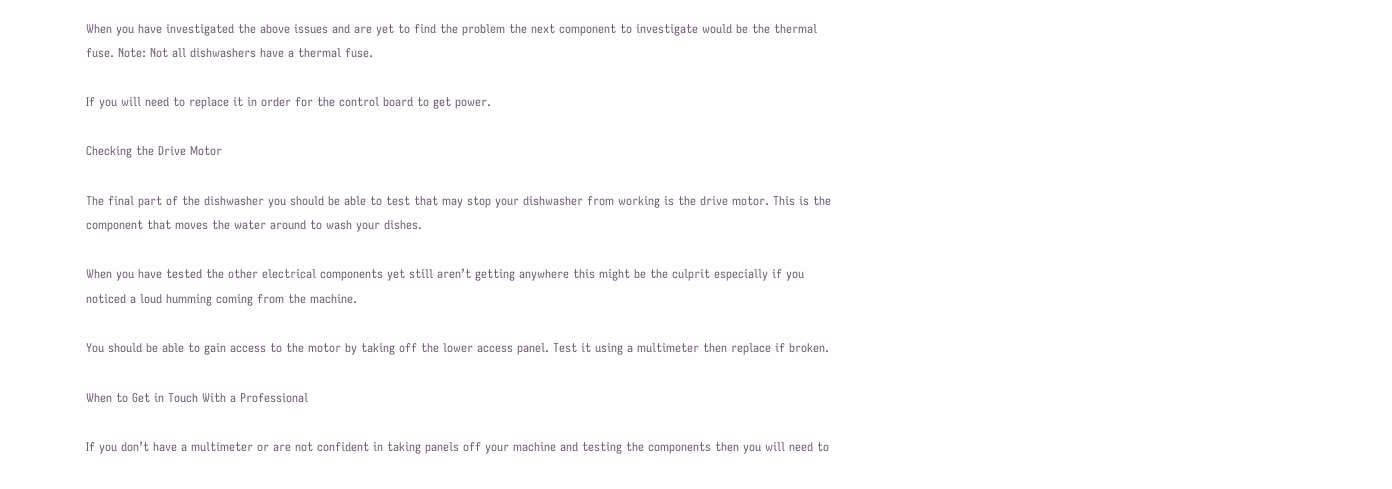When you have investigated the above issues and are yet to find the problem the next component to investigate would be the thermal fuse. Note: Not all dishwashers have a thermal fuse.

If you will need to replace it in order for the control board to get power.

Checking the Drive Motor

The final part of the dishwasher you should be able to test that may stop your dishwasher from working is the drive motor. This is the component that moves the water around to wash your dishes.

When you have tested the other electrical components yet still aren’t getting anywhere this might be the culprit especially if you noticed a loud humming coming from the machine.

You should be able to gain access to the motor by taking off the lower access panel. Test it using a multimeter then replace if broken.

When to Get in Touch With a Professional

If you don’t have a multimeter or are not confident in taking panels off your machine and testing the components then you will need to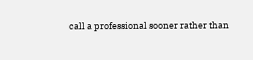call a professional sooner rather than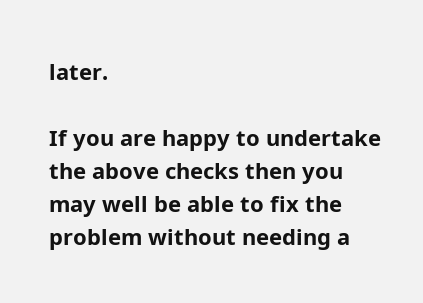later.

If you are happy to undertake the above checks then you may well be able to fix the problem without needing a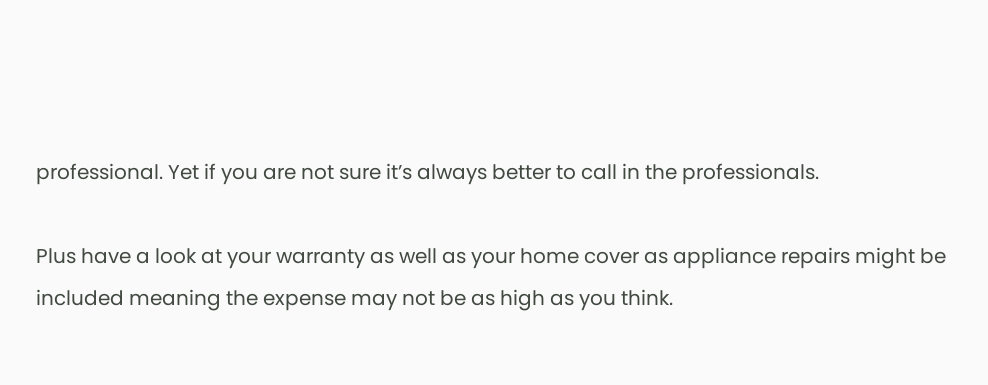professional. Yet if you are not sure it’s always better to call in the professionals.

Plus have a look at your warranty as well as your home cover as appliance repairs might be included meaning the expense may not be as high as you think.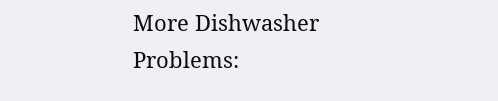More Dishwasher Problems: